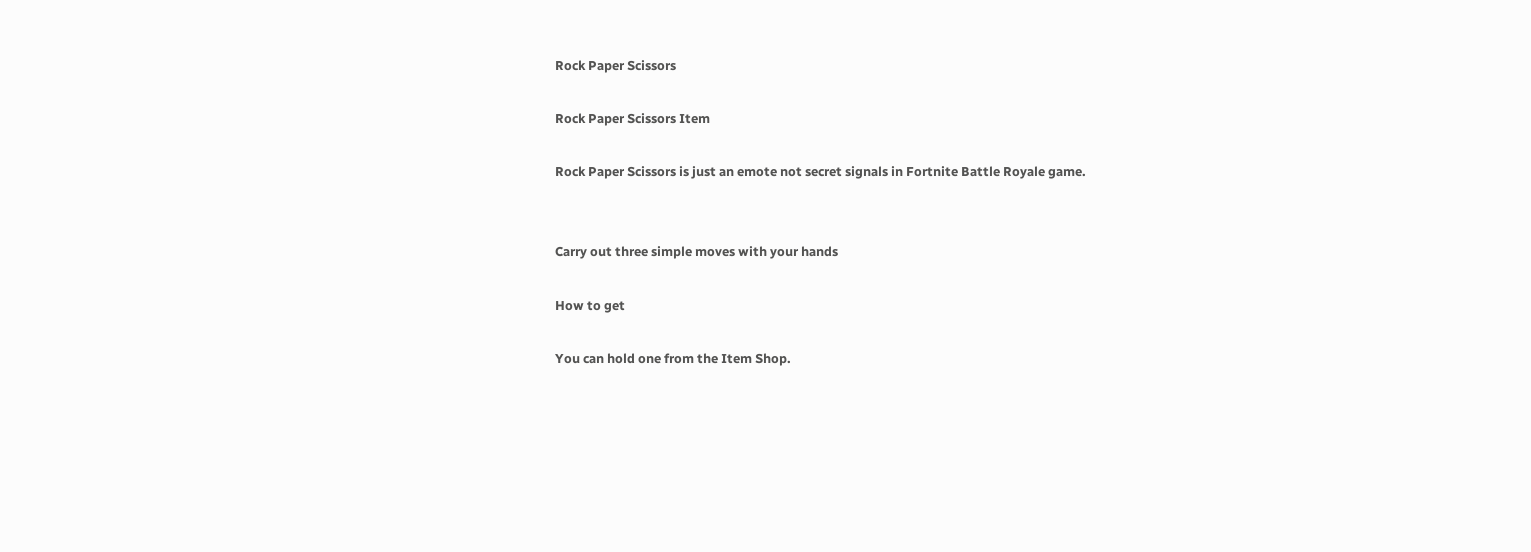Rock Paper Scissors

Rock Paper Scissors Item

Rock Paper Scissors is just an emote not secret signals in Fortnite Battle Royale game.


Carry out three simple moves with your hands

How to get

You can hold one from the Item Shop.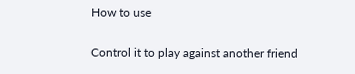How to use

Control it to play against another friend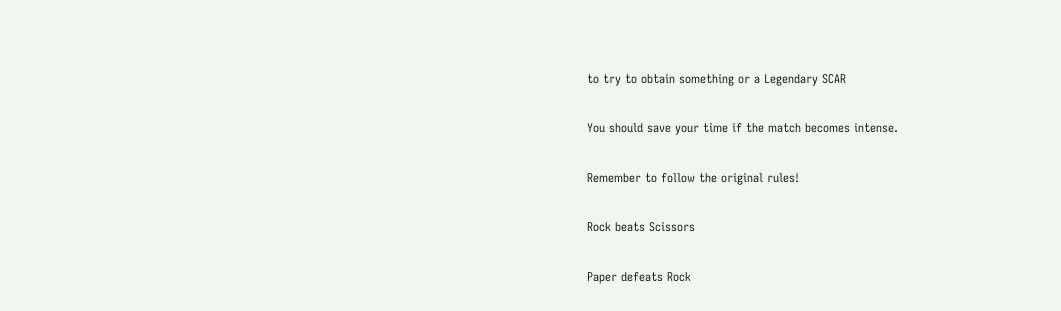to try to obtain something or a Legendary SCAR

You should save your time if the match becomes intense.

Remember to follow the original rules!

Rock beats Scissors

Paper defeats Rock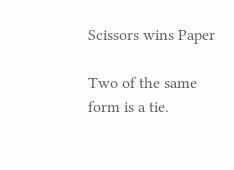Scissors wins Paper

Two of the same form is a tie.